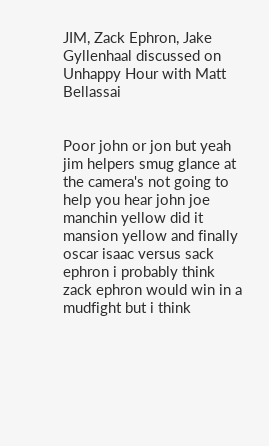JIM, Zack Ephron, Jake Gyllenhaal discussed on Unhappy Hour with Matt Bellassai


Poor john or jon but yeah jim helpers smug glance at the camera's not going to help you hear john joe manchin yellow did it mansion yellow and finally oscar isaac versus sack ephron i probably think zack ephron would win in a mudfight but i think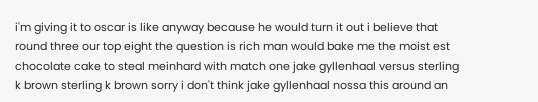i'm giving it to oscar is like anyway because he would turn it out i believe that round three our top eight the question is rich man would bake me the moist est chocolate cake to steal meinhard with match one jake gyllenhaal versus sterling k brown sterling k brown sorry i don't think jake gyllenhaal nossa this around an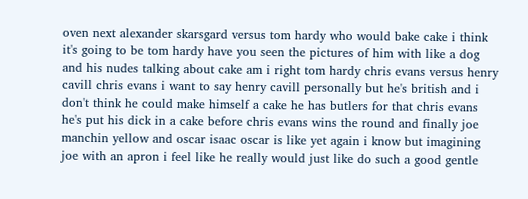oven next alexander skarsgard versus tom hardy who would bake cake i think it's going to be tom hardy have you seen the pictures of him with like a dog and his nudes talking about cake am i right tom hardy chris evans versus henry cavill chris evans i want to say henry cavill personally but he's british and i don't think he could make himself a cake he has butlers for that chris evans he's put his dick in a cake before chris evans wins the round and finally joe manchin yellow and oscar isaac oscar is like yet again i know but imagining joe with an apron i feel like he really would just like do such a good gentle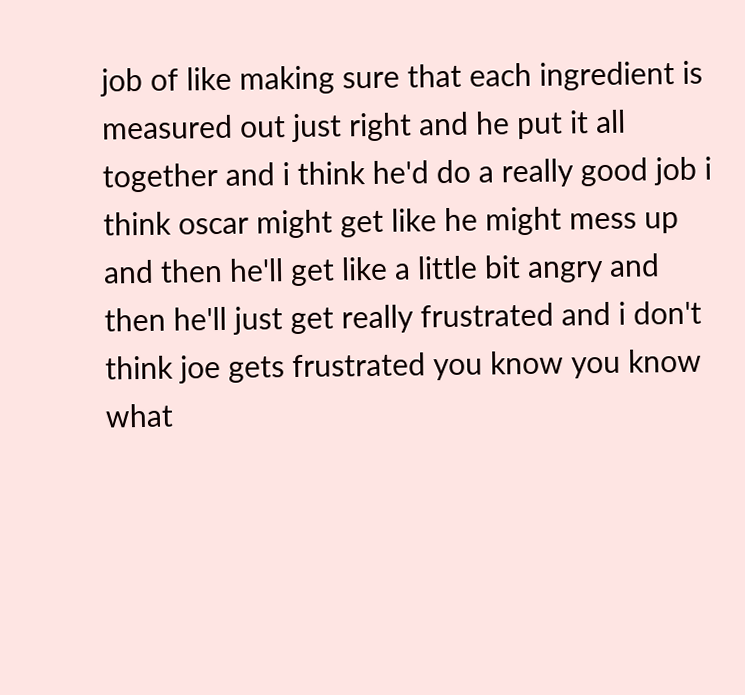job of like making sure that each ingredient is measured out just right and he put it all together and i think he'd do a really good job i think oscar might get like he might mess up and then he'll get like a little bit angry and then he'll just get really frustrated and i don't think joe gets frustrated you know you know what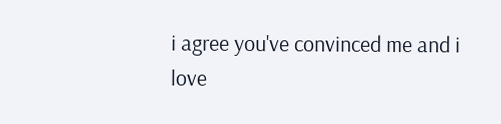i agree you've convinced me and i love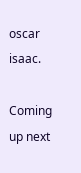oscar isaac.

Coming up next